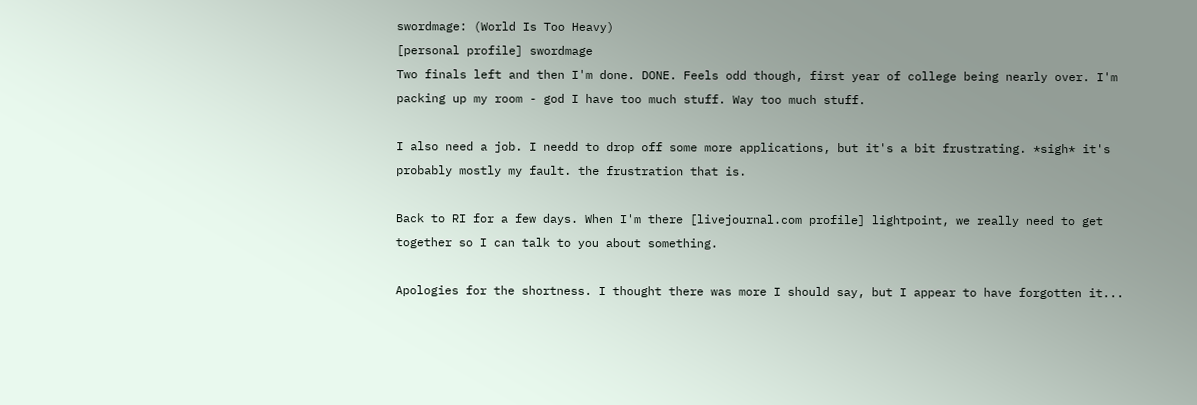swordmage: (World Is Too Heavy)
[personal profile] swordmage
Two finals left and then I'm done. DONE. Feels odd though, first year of college being nearly over. I'm packing up my room - god I have too much stuff. Way too much stuff.

I also need a job. I needd to drop off some more applications, but it's a bit frustrating. *sigh* it's probably mostly my fault. the frustration that is.

Back to RI for a few days. When I'm there [livejournal.com profile] lightpoint, we really need to get together so I can talk to you about something.

Apologies for the shortness. I thought there was more I should say, but I appear to have forgotten it...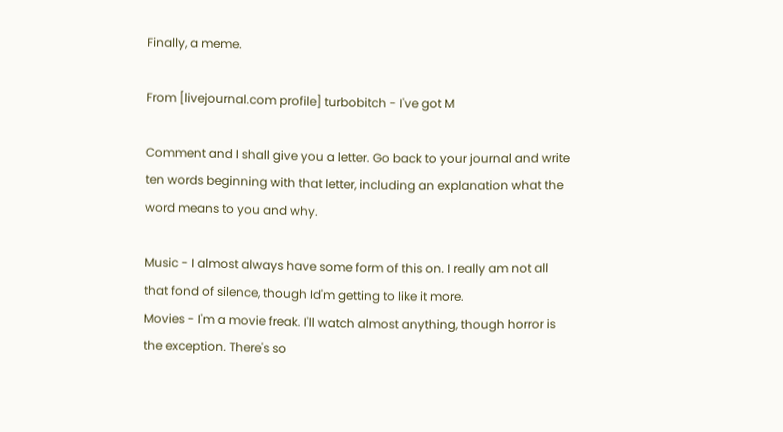Finally, a meme.

From [livejournal.com profile] turbobitch - I've got M

Comment and I shall give you a letter. Go back to your journal and write ten words beginning with that letter, including an explanation what the word means to you and why.

Music - I almost always have some form of this on. I really am not all that fond of silence, though Id'm getting to like it more.
Movies - I'm a movie freak. I'll watch almost anything, though horror is the exception. There's so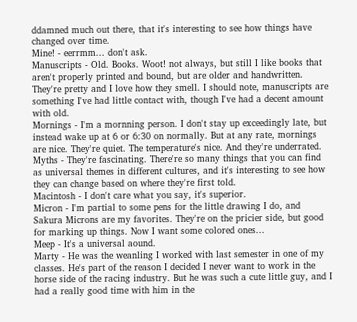ddamned much out there, that it's interesting to see how things have changed over time.
Mine! - eerrmm... don't ask.
Manuscripts - Old. Books. Woot! not always, but still I like books that aren't properly printed and bound, but are older and handwritten. They're pretty and I love how they smell. I should note, manuscripts are something I've had little contact with, though I've had a decent amount with old.
Mornings - I'm a mornning person. I don't stay up exceedingly late, but instead wake up at 6 or 6:30 on normally. But at any rate, mornings are nice. They're quiet. The temperature's nice. And they're underrated.
Myths - They're fascinating. There're so many things that you can find as universal themes in different cultures, and it's interesting to see how they can change based on where they're first told.
Macintosh - I don't care what you say, it's superior.
Micron - I'm partial to some pens for the little drawing I do, and Sakura Microns are my favorites. They're on the pricier side, but good for marking up things. Now I want some colored ones...
Meep - It's a universal aound.
Marty - He was the weanling I worked with last semester in one of my classes. He's part of the reason I decided I never want to work in the horse side of the racing industry. But he was such a cute little guy, and I had a really good time with him in the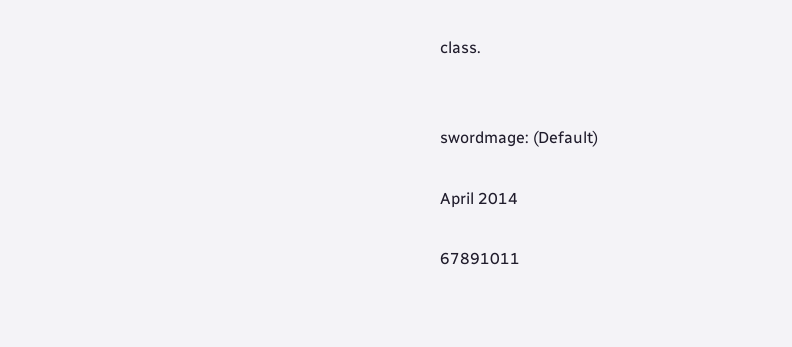class.


swordmage: (Default)

April 2014

67891011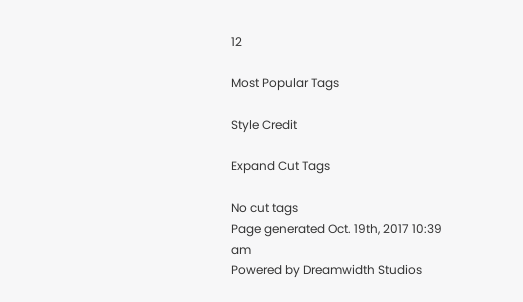12

Most Popular Tags

Style Credit

Expand Cut Tags

No cut tags
Page generated Oct. 19th, 2017 10:39 am
Powered by Dreamwidth Studios